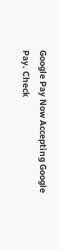Google Pay Now Accepting Google Pay. Check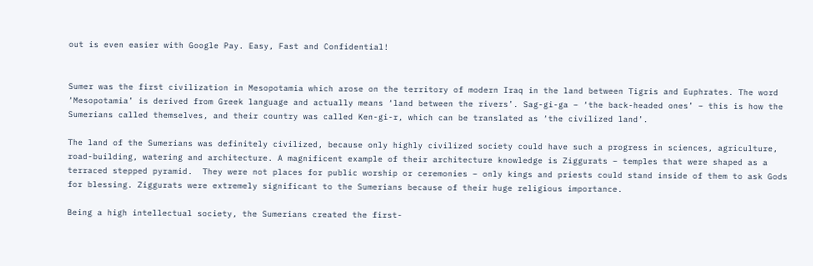out is even easier with Google Pay. Easy, Fast and Confidential!


Sumer was the first civilization in Mesopotamia which arose on the territory of modern Iraq in the land between Tigris and Euphrates. The word ‘Mesopotamia’ is derived from Greek language and actually means ‘land between the rivers’. Sag-gi-ga – ‘the back-headed ones’ – this is how the Sumerians called themselves, and their country was called Ken-gi-r, which can be translated as ‘the civilized land’.

The land of the Sumerians was definitely civilized, because only highly civilized society could have such a progress in sciences, agriculture, road-building, watering and architecture. A magnificent example of their architecture knowledge is Ziggurats – temples that were shaped as a terraced stepped pyramid.  They were not places for public worship or ceremonies – only kings and priests could stand inside of them to ask Gods for blessing. Ziggurats were extremely significant to the Sumerians because of their huge religious importance.

Being a high intellectual society, the Sumerians created the first-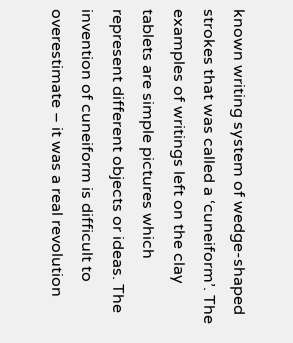known writing system of wedge-shaped strokes that was called a ‘cuneiform’. The examples of writings left on the clay tablets are simple pictures which represent different objects or ideas. The invention of cuneiform is difficult to overestimate – it was a real revolution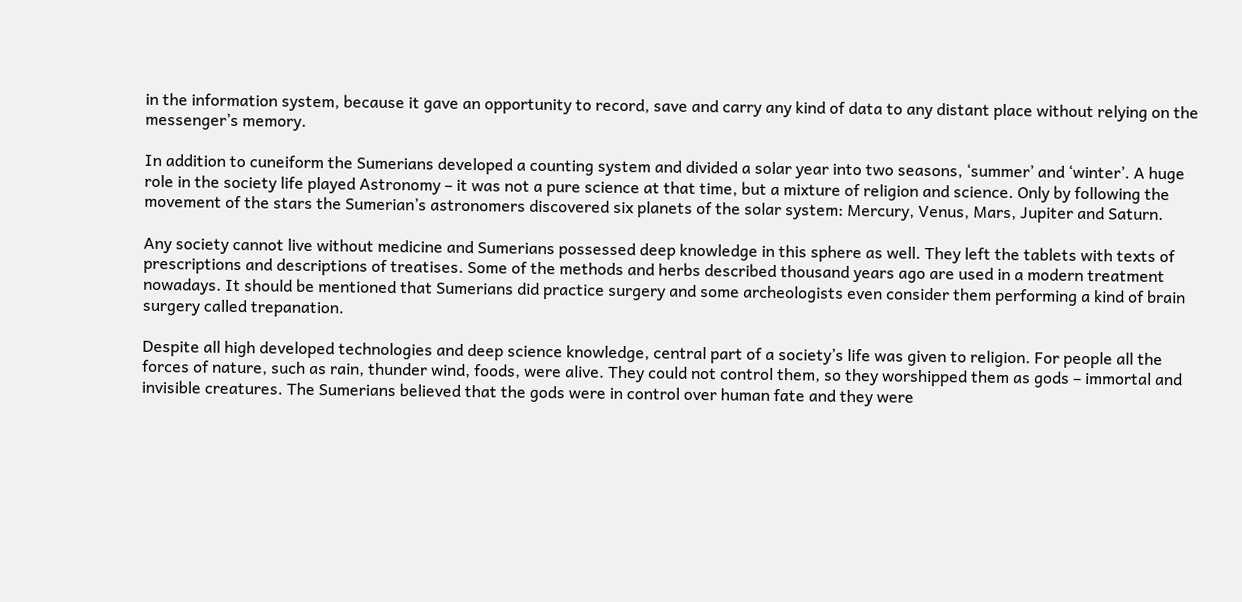in the information system, because it gave an opportunity to record, save and carry any kind of data to any distant place without relying on the messenger’s memory.

In addition to cuneiform the Sumerians developed a counting system and divided a solar year into two seasons, ‘summer’ and ‘winter’. A huge role in the society life played Astronomy – it was not a pure science at that time, but a mixture of religion and science. Only by following the movement of the stars the Sumerian’s astronomers discovered six planets of the solar system: Mercury, Venus, Mars, Jupiter and Saturn.

Any society cannot live without medicine and Sumerians possessed deep knowledge in this sphere as well. They left the tablets with texts of prescriptions and descriptions of treatises. Some of the methods and herbs described thousand years ago are used in a modern treatment nowadays. It should be mentioned that Sumerians did practice surgery and some archeologists even consider them performing a kind of brain surgery called trepanation.

Despite all high developed technologies and deep science knowledge, central part of a society’s life was given to religion. For people all the forces of nature, such as rain, thunder wind, foods, were alive. They could not control them, so they worshipped them as gods – immortal and invisible creatures. The Sumerians believed that the gods were in control over human fate and they were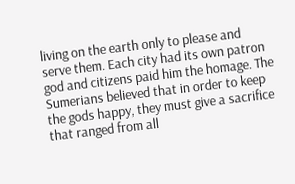living on the earth only to please and serve them. Each city had its own patron god and citizens paid him the homage. The Sumerians believed that in order to keep the gods happy, they must give a sacrifice that ranged from all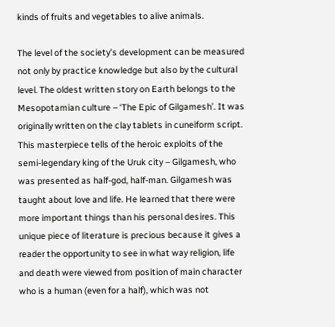kinds of fruits and vegetables to alive animals.

The level of the society’s development can be measured not only by practice knowledge but also by the cultural level. The oldest written story on Earth belongs to the Mesopotamian culture – ‘The Epic of Gilgamesh’. It was originally written on the clay tablets in cuneiform script. This masterpiece tells of the heroic exploits of the semi-legendary king of the Uruk city – Gilgamesh, who was presented as half-god, half-man. Gilgamesh was taught about love and life. He learned that there were more important things than his personal desires. This unique piece of literature is precious because it gives a reader the opportunity to see in what way religion, life and death were viewed from position of main character who is a human (even for a half), which was not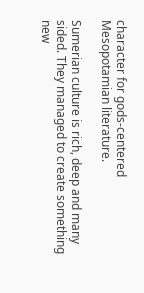character for gods-centered Mesopotamian literature.

Sumerian culture is rich, deep and many sided. They managed to create something new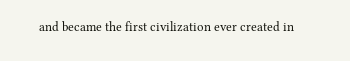and became the first civilization ever created in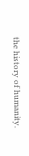the history of humanity.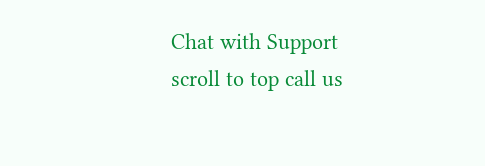Chat with Support
scroll to top call us